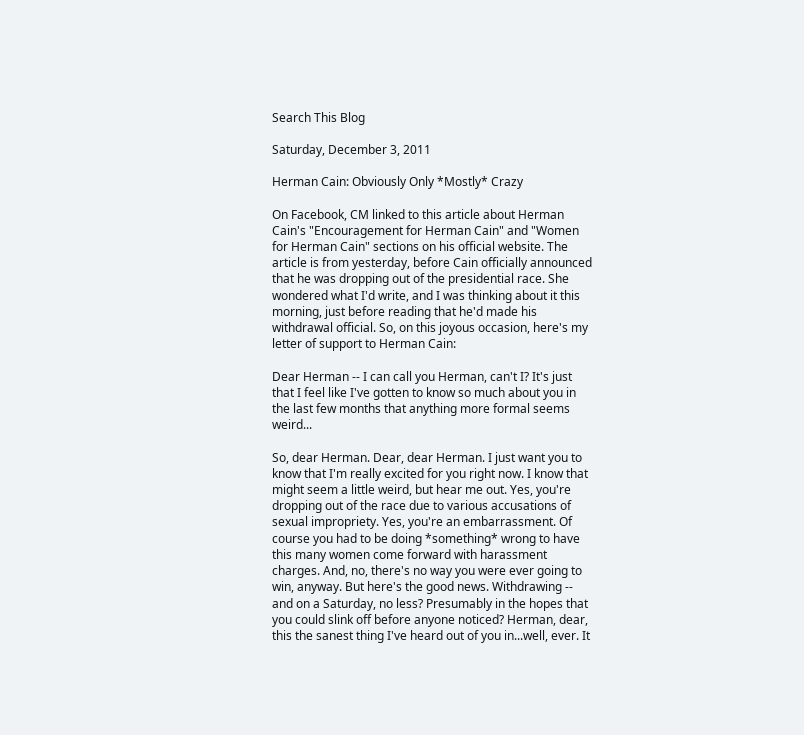Search This Blog

Saturday, December 3, 2011

Herman Cain: Obviously Only *Mostly* Crazy

On Facebook, CM linked to this article about Herman Cain's "Encouragement for Herman Cain" and "Women for Herman Cain" sections on his official website. The article is from yesterday, before Cain officially announced that he was dropping out of the presidential race. She wondered what I'd write, and I was thinking about it this morning, just before reading that he'd made his withdrawal official. So, on this joyous occasion, here's my letter of support to Herman Cain:

Dear Herman -- I can call you Herman, can't I? It's just that I feel like I've gotten to know so much about you in the last few months that anything more formal seems weird...

So, dear Herman. Dear, dear Herman. I just want you to know that I'm really excited for you right now. I know that might seem a little weird, but hear me out. Yes, you're dropping out of the race due to various accusations of sexual impropriety. Yes, you're an embarrassment. Of course you had to be doing *something* wrong to have this many women come forward with harassment charges. And, no, there's no way you were ever going to win, anyway. But here's the good news. Withdrawing -- and on a Saturday, no less? Presumably in the hopes that you could slink off before anyone noticed? Herman, dear, this the sanest thing I've heard out of you in...well, ever. It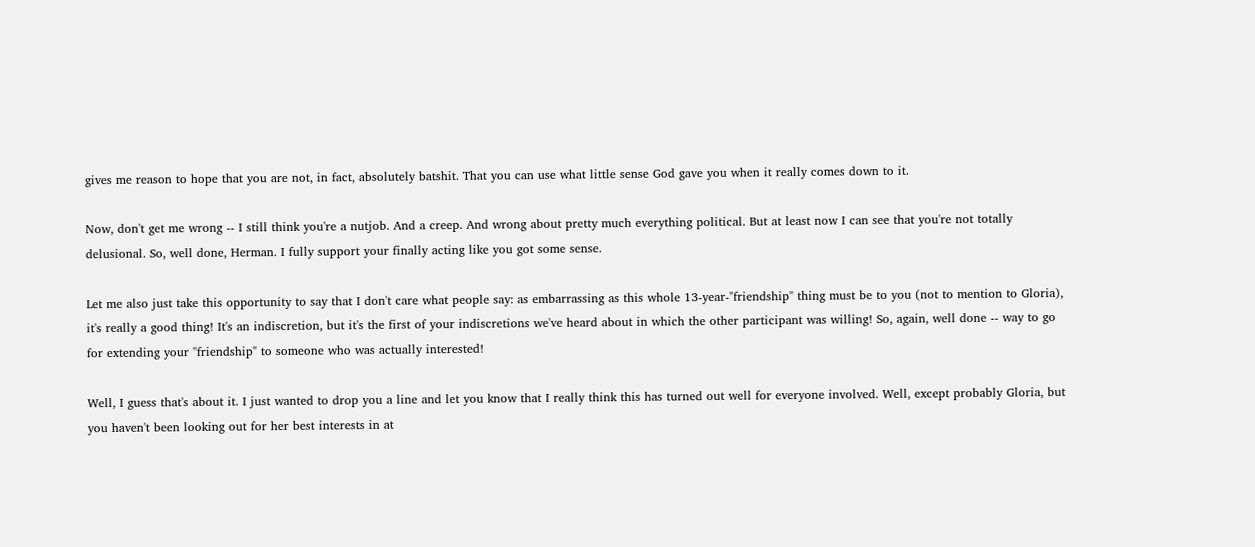gives me reason to hope that you are not, in fact, absolutely batshit. That you can use what little sense God gave you when it really comes down to it.

Now, don't get me wrong -- I still think you're a nutjob. And a creep. And wrong about pretty much everything political. But at least now I can see that you're not totally delusional. So, well done, Herman. I fully support your finally acting like you got some sense.

Let me also just take this opportunity to say that I don't care what people say: as embarrassing as this whole 13-year-"friendship" thing must be to you (not to mention to Gloria), it's really a good thing! It's an indiscretion, but it's the first of your indiscretions we've heard about in which the other participant was willing! So, again, well done -- way to go for extending your "friendship" to someone who was actually interested!

Well, I guess that's about it. I just wanted to drop you a line and let you know that I really think this has turned out well for everyone involved. Well, except probably Gloria, but you haven't been looking out for her best interests in at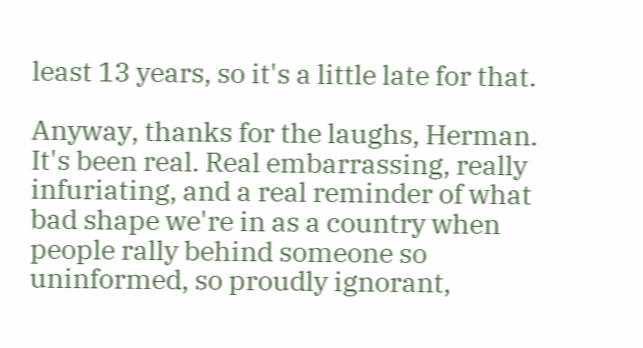least 13 years, so it's a little late for that.

Anyway, thanks for the laughs, Herman. It's been real. Real embarrassing, really infuriating, and a real reminder of what bad shape we're in as a country when people rally behind someone so uninformed, so proudly ignorant,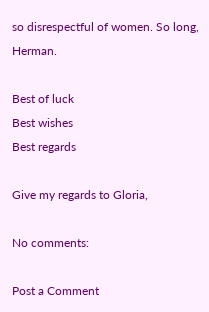so disrespectful of women. So long, Herman.

Best of luck
Best wishes
Best regards

Give my regards to Gloria,

No comments:

Post a Comment